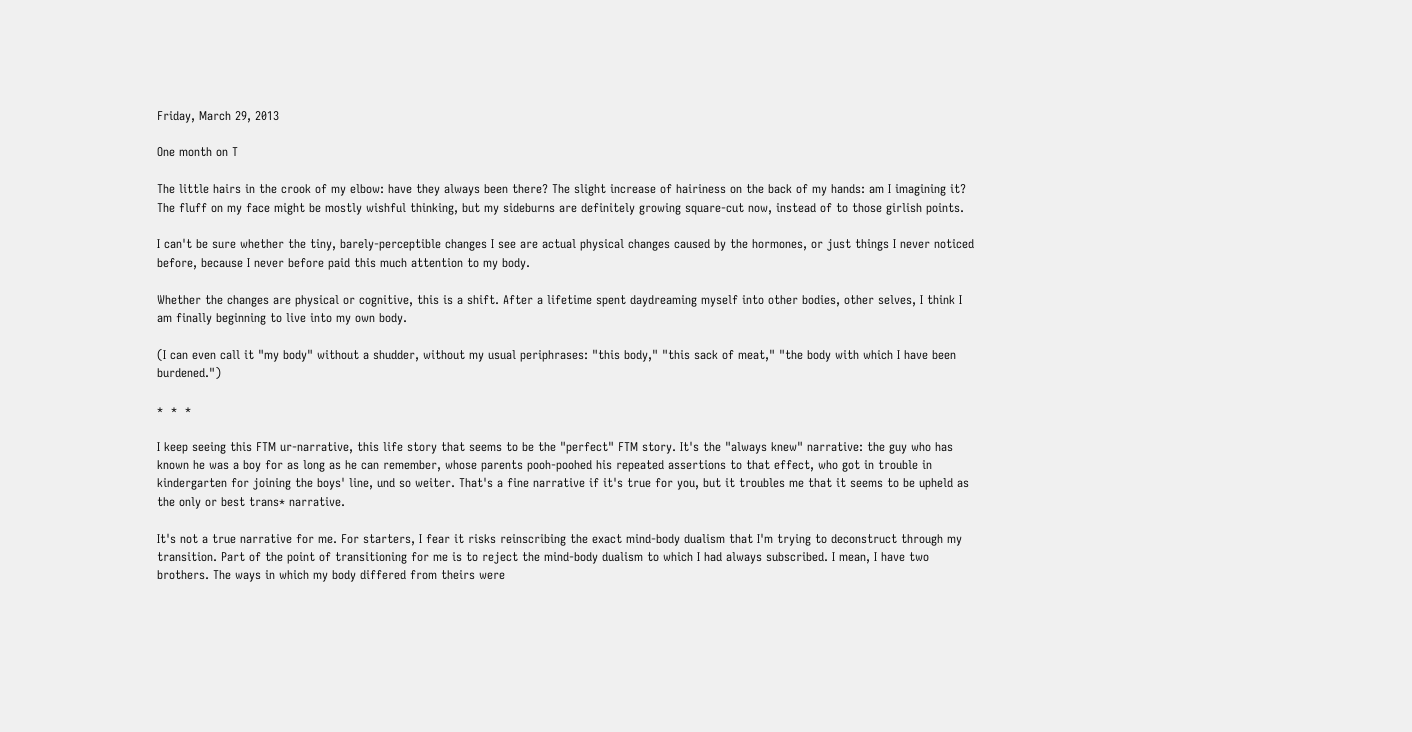Friday, March 29, 2013

One month on T

The little hairs in the crook of my elbow: have they always been there? The slight increase of hairiness on the back of my hands: am I imagining it? The fluff on my face might be mostly wishful thinking, but my sideburns are definitely growing square-cut now, instead of to those girlish points.

I can't be sure whether the tiny, barely-perceptible changes I see are actual physical changes caused by the hormones, or just things I never noticed before, because I never before paid this much attention to my body.

Whether the changes are physical or cognitive, this is a shift. After a lifetime spent daydreaming myself into other bodies, other selves, I think I am finally beginning to live into my own body.

(I can even call it "my body" without a shudder, without my usual periphrases: "this body," "this sack of meat," "the body with which I have been burdened.")

*  *  *

I keep seeing this FTM ur-narrative, this life story that seems to be the "perfect" FTM story. It's the "always knew" narrative: the guy who has known he was a boy for as long as he can remember, whose parents pooh-poohed his repeated assertions to that effect, who got in trouble in kindergarten for joining the boys' line, und so weiter. That's a fine narrative if it's true for you, but it troubles me that it seems to be upheld as the only or best trans* narrative.

It's not a true narrative for me. For starters, I fear it risks reinscribing the exact mind-body dualism that I'm trying to deconstruct through my transition. Part of the point of transitioning for me is to reject the mind-body dualism to which I had always subscribed. I mean, I have two brothers. The ways in which my body differed from theirs were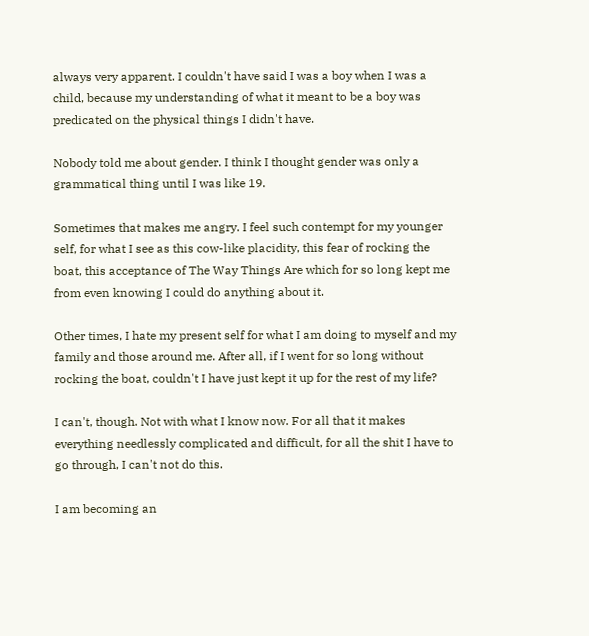always very apparent. I couldn't have said I was a boy when I was a child, because my understanding of what it meant to be a boy was predicated on the physical things I didn't have.

Nobody told me about gender. I think I thought gender was only a grammatical thing until I was like 19.

Sometimes that makes me angry. I feel such contempt for my younger self, for what I see as this cow-like placidity, this fear of rocking the boat, this acceptance of The Way Things Are which for so long kept me from even knowing I could do anything about it.

Other times, I hate my present self for what I am doing to myself and my family and those around me. After all, if I went for so long without rocking the boat, couldn't I have just kept it up for the rest of my life?

I can't, though. Not with what I know now. For all that it makes everything needlessly complicated and difficult, for all the shit I have to go through, I can't not do this.

I am becoming an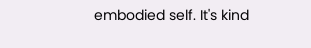embodied self. It's kind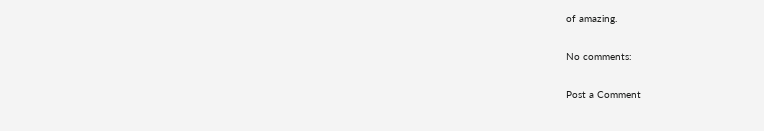of amazing.

No comments:

Post a Comment